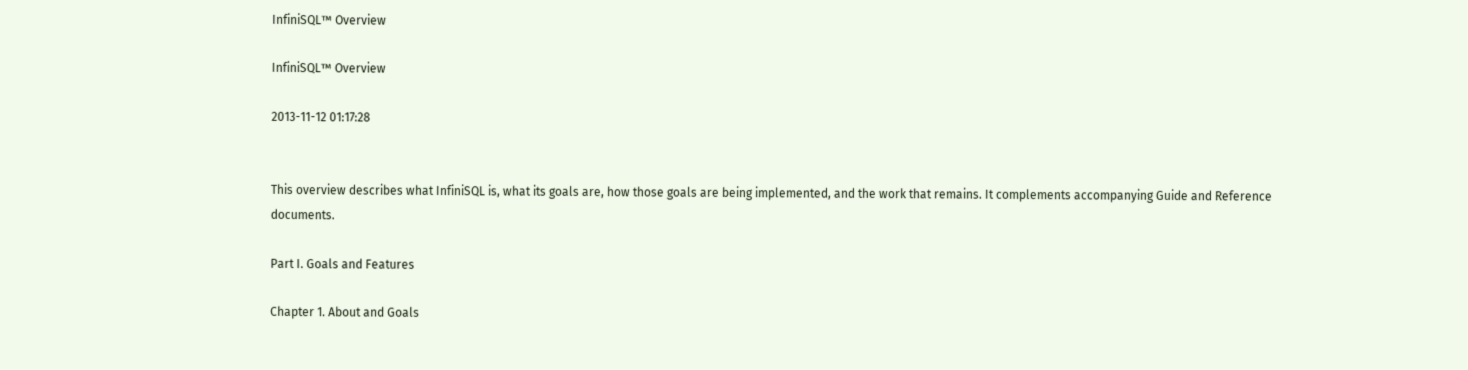InfiniSQL™ Overview

InfiniSQL™ Overview

2013-11-12 01:17:28


This overview describes what InfiniSQL is, what its goals are, how those goals are being implemented, and the work that remains. It complements accompanying Guide and Reference documents.

Part I. Goals and Features

Chapter 1. About and Goals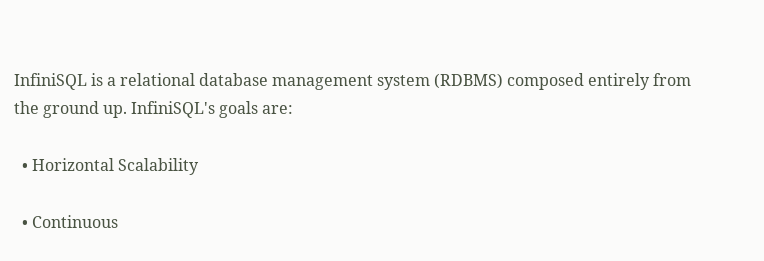InfiniSQL is a relational database management system (RDBMS) composed entirely from the ground up. InfiniSQL's goals are:

  • Horizontal Scalability

  • Continuous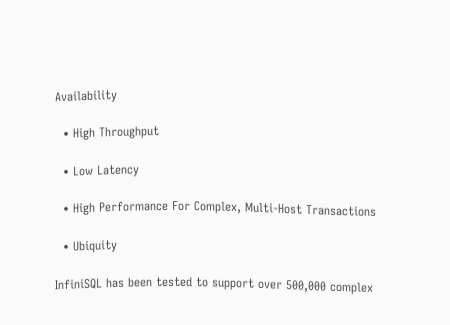Availability

  • High Throughput

  • Low Latency

  • High Performance For Complex, Multi-Host Transactions

  • Ubiquity

InfiniSQL has been tested to support over 500,000 complex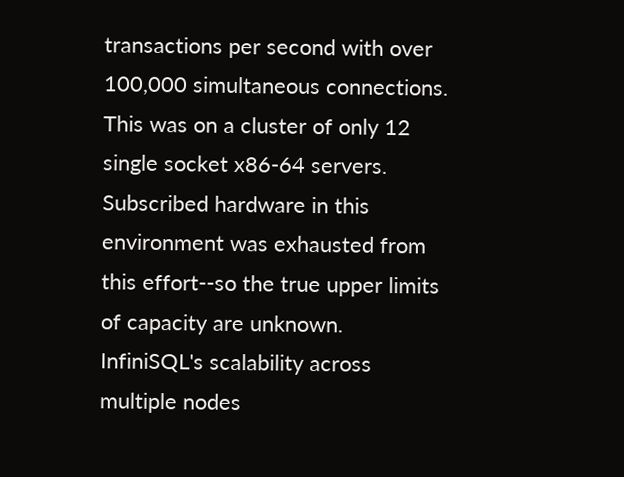transactions per second with over 100,000 simultaneous connections. This was on a cluster of only 12 single socket x86-64 servers. Subscribed hardware in this environment was exhausted from this effort--so the true upper limits of capacity are unknown. InfiniSQL's scalability across multiple nodes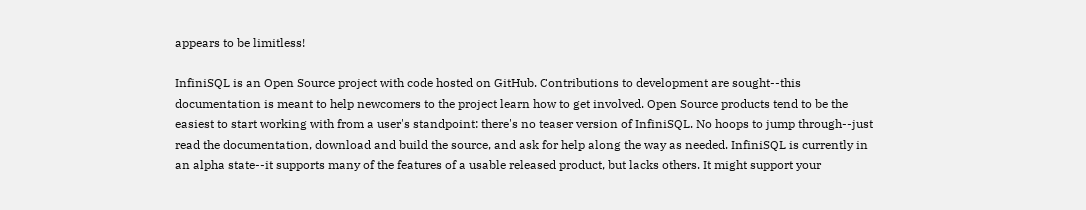appears to be limitless!

InfiniSQL is an Open Source project with code hosted on GitHub. Contributions to development are sought--this documentation is meant to help newcomers to the project learn how to get involved. Open Source products tend to be the easiest to start working with from a user's standpoint: there's no teaser version of InfiniSQL. No hoops to jump through--just read the documentation, download and build the source, and ask for help along the way as needed. InfiniSQL is currently in an alpha state--it supports many of the features of a usable released product, but lacks others. It might support your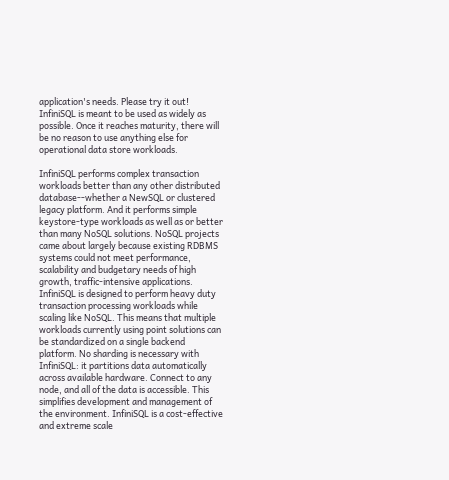application's needs. Please try it out! InfiniSQL is meant to be used as widely as possible. Once it reaches maturity, there will be no reason to use anything else for operational data store workloads.

InfiniSQL performs complex transaction workloads better than any other distributed database--whether a NewSQL or clustered legacy platform. And it performs simple keystore-type workloads as well as or better than many NoSQL solutions. NoSQL projects came about largely because existing RDBMS systems could not meet performance, scalability and budgetary needs of high growth, traffic-intensive applications. InfiniSQL is designed to perform heavy duty transaction processing workloads while scaling like NoSQL. This means that multiple workloads currently using point solutions can be standardized on a single backend platform. No sharding is necessary with InfiniSQL: it partitions data automatically across available hardware. Connect to any node, and all of the data is accessible. This simplifies development and management of the environment. InfiniSQL is a cost-effective and extreme scale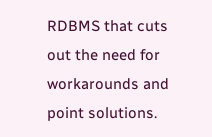RDBMS that cuts out the need for workarounds and point solutions.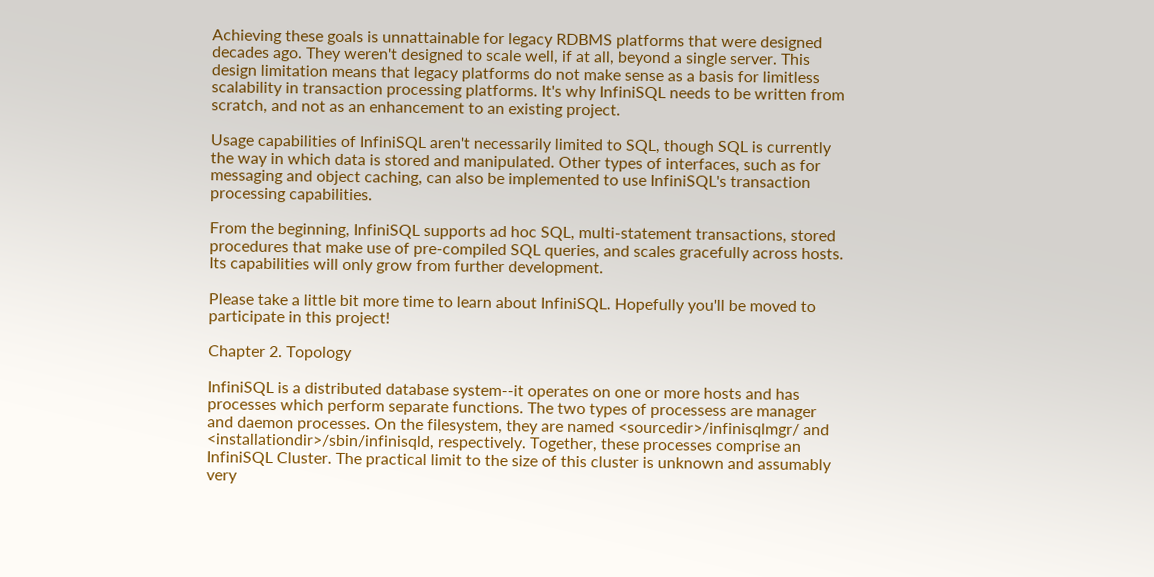Achieving these goals is unnattainable for legacy RDBMS platforms that were designed decades ago. They weren't designed to scale well, if at all, beyond a single server. This design limitation means that legacy platforms do not make sense as a basis for limitless scalability in transaction processing platforms. It's why InfiniSQL needs to be written from scratch, and not as an enhancement to an existing project.

Usage capabilities of InfiniSQL aren't necessarily limited to SQL, though SQL is currently the way in which data is stored and manipulated. Other types of interfaces, such as for messaging and object caching, can also be implemented to use InfiniSQL's transaction processing capabilities.

From the beginning, InfiniSQL supports ad hoc SQL, multi-statement transactions, stored procedures that make use of pre-compiled SQL queries, and scales gracefully across hosts. Its capabilities will only grow from further development.

Please take a little bit more time to learn about InfiniSQL. Hopefully you'll be moved to participate in this project!

Chapter 2. Topology

InfiniSQL is a distributed database system--it operates on one or more hosts and has processes which perform separate functions. The two types of processess are manager and daemon processes. On the filesystem, they are named <sourcedir>/infinisqlmgr/ and <installationdir>/sbin/infinisqld, respectively. Together, these processes comprise an InfiniSQL Cluster. The practical limit to the size of this cluster is unknown and assumably very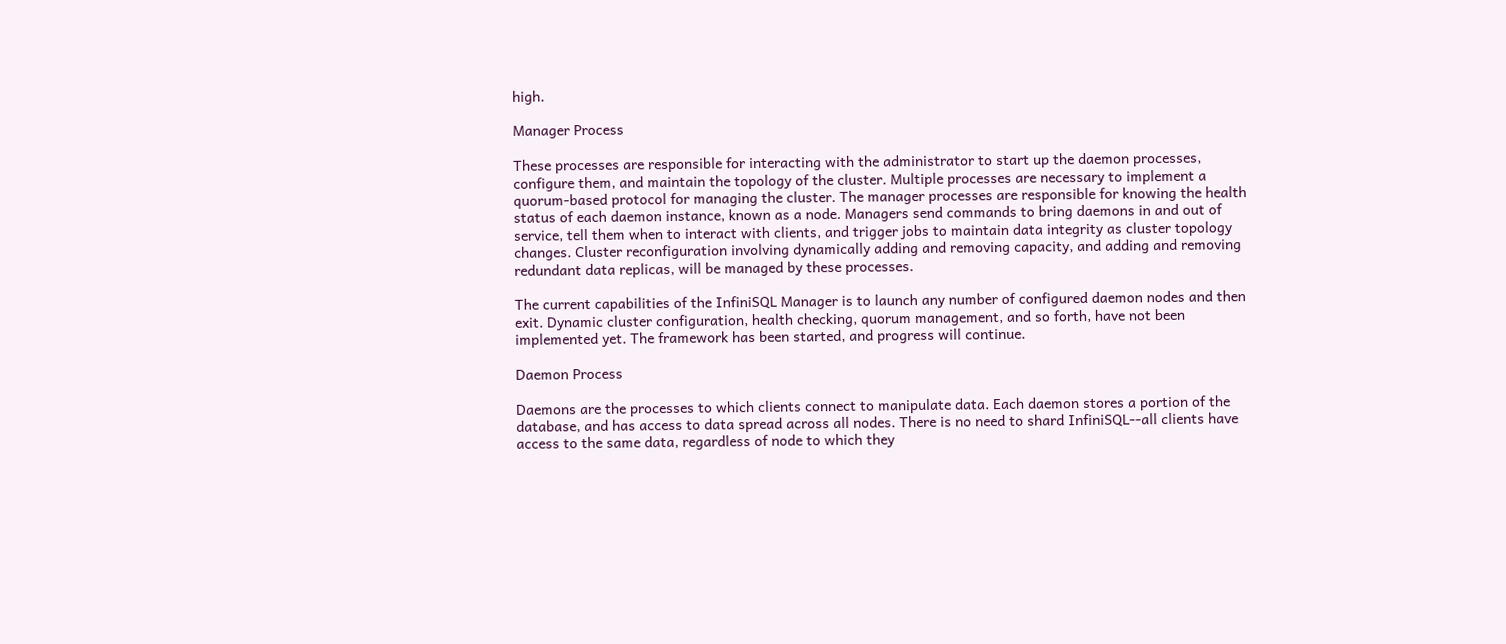high.

Manager Process

These processes are responsible for interacting with the administrator to start up the daemon processes, configure them, and maintain the topology of the cluster. Multiple processes are necessary to implement a quorum-based protocol for managing the cluster. The manager processes are responsible for knowing the health status of each daemon instance, known as a node. Managers send commands to bring daemons in and out of service, tell them when to interact with clients, and trigger jobs to maintain data integrity as cluster topology changes. Cluster reconfiguration involving dynamically adding and removing capacity, and adding and removing redundant data replicas, will be managed by these processes.

The current capabilities of the InfiniSQL Manager is to launch any number of configured daemon nodes and then exit. Dynamic cluster configuration, health checking, quorum management, and so forth, have not been implemented yet. The framework has been started, and progress will continue.

Daemon Process

Daemons are the processes to which clients connect to manipulate data. Each daemon stores a portion of the database, and has access to data spread across all nodes. There is no need to shard InfiniSQL--all clients have access to the same data, regardless of node to which they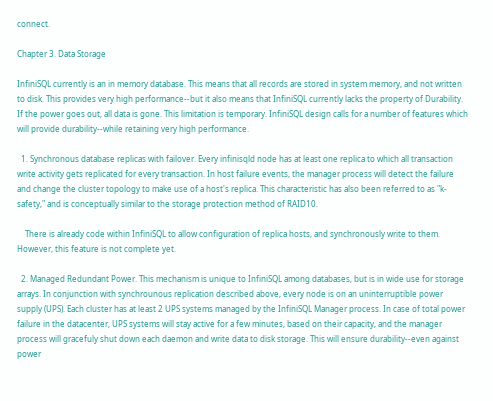connect.

Chapter 3. Data Storage

InfiniSQL currently is an in memory database. This means that all records are stored in system memory, and not written to disk. This provides very high performance--but it also means that InfiniSQL currently lacks the property of Durability. If the power goes out, all data is gone. This limitation is temporary. InfiniSQL design calls for a number of features which will provide durability--while retaining very high performance.

  1. Synchronous database replicas with failover. Every infinisqld node has at least one replica to which all transaction write activity gets replicated for every transaction. In host failure events, the manager process will detect the failure and change the cluster topology to make use of a host's replica. This characteristic has also been referred to as "k-safety," and is conceptually similar to the storage protection method of RAID10.

    There is already code within InfiniSQL to allow configuration of replica hosts, and synchronously write to them. However, this feature is not complete yet.

  2. Managed Redundant Power. This mechanism is unique to InfiniSQL among databases, but is in wide use for storage arrays. In conjunction with synchrounous replication described above, every node is on an uninterruptible power supply (UPS). Each cluster has at least 2 UPS systems managed by the InfiniSQL Manager process. In case of total power failure in the datacenter, UPS systems will stay active for a few minutes, based on their capacity, and the manager process will gracefuly shut down each daemon and write data to disk storage. This will ensure durability--even against power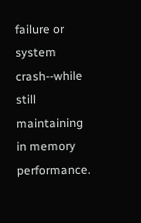failure or system crash--while still maintaining in memory performance.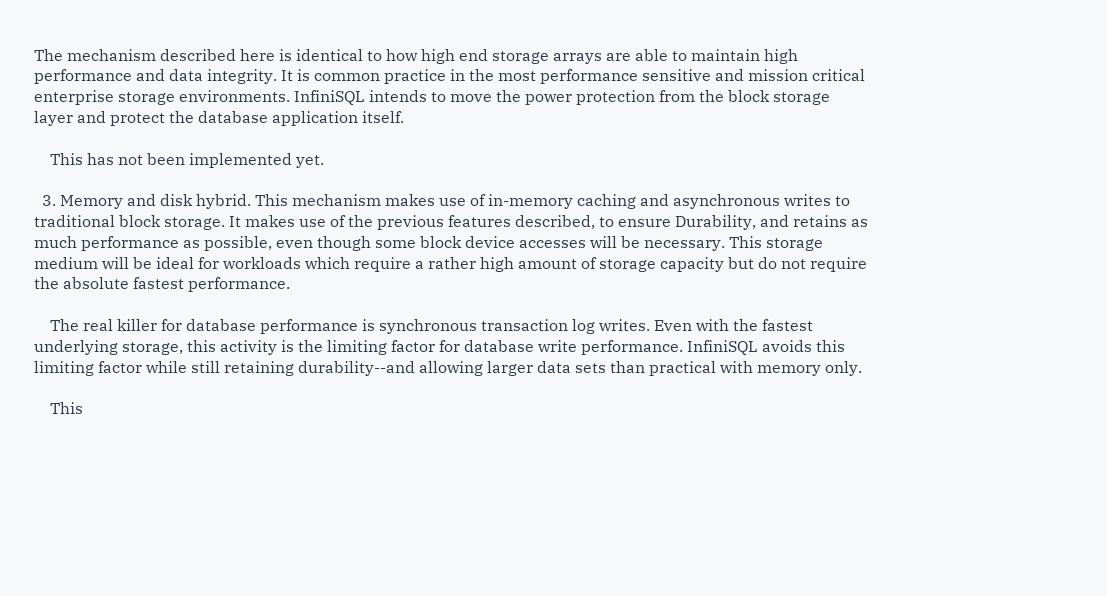The mechanism described here is identical to how high end storage arrays are able to maintain high performance and data integrity. It is common practice in the most performance sensitive and mission critical enterprise storage environments. InfiniSQL intends to move the power protection from the block storage layer and protect the database application itself.

    This has not been implemented yet.

  3. Memory and disk hybrid. This mechanism makes use of in-memory caching and asynchronous writes to traditional block storage. It makes use of the previous features described, to ensure Durability, and retains as much performance as possible, even though some block device accesses will be necessary. This storage medium will be ideal for workloads which require a rather high amount of storage capacity but do not require the absolute fastest performance.

    The real killer for database performance is synchronous transaction log writes. Even with the fastest underlying storage, this activity is the limiting factor for database write performance. InfiniSQL avoids this limiting factor while still retaining durability--and allowing larger data sets than practical with memory only.

    This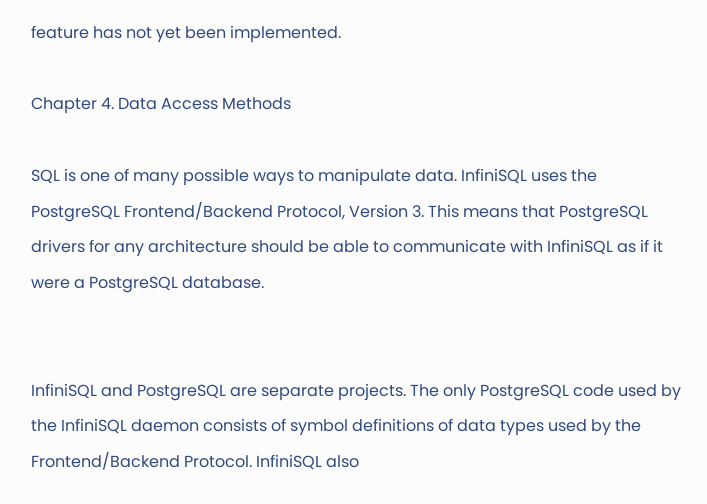feature has not yet been implemented.

Chapter 4. Data Access Methods

SQL is one of many possible ways to manipulate data. InfiniSQL uses the PostgreSQL Frontend/Backend Protocol, Version 3. This means that PostgreSQL drivers for any architecture should be able to communicate with InfiniSQL as if it were a PostgreSQL database.


InfiniSQL and PostgreSQL are separate projects. The only PostgreSQL code used by the InfiniSQL daemon consists of symbol definitions of data types used by the Frontend/Backend Protocol. InfiniSQL also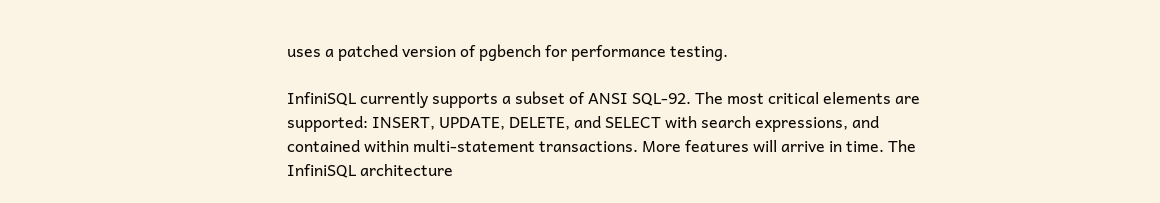uses a patched version of pgbench for performance testing.

InfiniSQL currently supports a subset of ANSI SQL-92. The most critical elements are supported: INSERT, UPDATE, DELETE, and SELECT with search expressions, and contained within multi-statement transactions. More features will arrive in time. The InfiniSQL architecture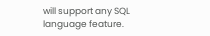will support any SQL language feature.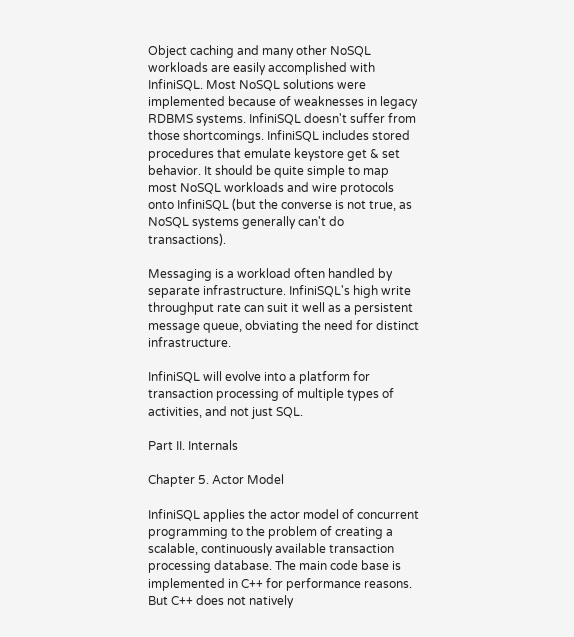Object caching and many other NoSQL workloads are easily accomplished with InfiniSQL. Most NoSQL solutions were implemented because of weaknesses in legacy RDBMS systems. InfiniSQL doesn't suffer from those shortcomings. InfiniSQL includes stored procedures that emulate keystore get & set behavior. It should be quite simple to map most NoSQL workloads and wire protocols onto InfiniSQL (but the converse is not true, as NoSQL systems generally can't do transactions).

Messaging is a workload often handled by separate infrastructure. InfiniSQL's high write throughput rate can suit it well as a persistent message queue, obviating the need for distinct infrastructure.

InfiniSQL will evolve into a platform for transaction processing of multiple types of activities, and not just SQL.

Part II. Internals

Chapter 5. Actor Model

InfiniSQL applies the actor model of concurrent programming to the problem of creating a scalable, continuously available transaction processing database. The main code base is implemented in C++ for performance reasons. But C++ does not natively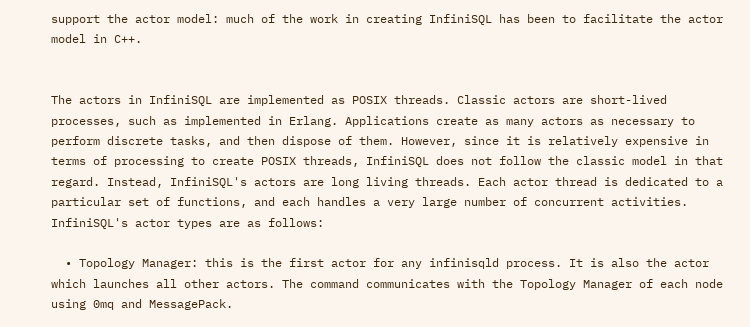support the actor model: much of the work in creating InfiniSQL has been to facilitate the actor model in C++.


The actors in InfiniSQL are implemented as POSIX threads. Classic actors are short-lived processes, such as implemented in Erlang. Applications create as many actors as necessary to perform discrete tasks, and then dispose of them. However, since it is relatively expensive in terms of processing to create POSIX threads, InfiniSQL does not follow the classic model in that regard. Instead, InfiniSQL's actors are long living threads. Each actor thread is dedicated to a particular set of functions, and each handles a very large number of concurrent activities. InfiniSQL's actor types are as follows:

  • Topology Manager: this is the first actor for any infinisqld process. It is also the actor which launches all other actors. The command communicates with the Topology Manager of each node using 0mq and MessagePack.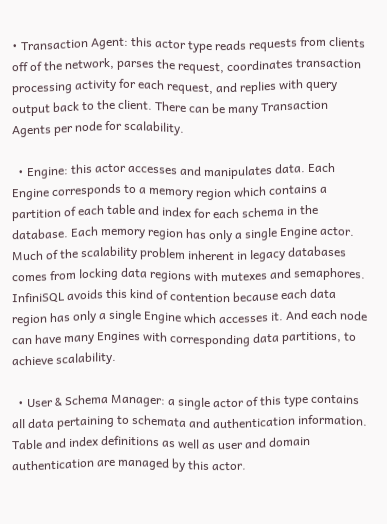• Transaction Agent: this actor type reads requests from clients off of the network, parses the request, coordinates transaction processing activity for each request, and replies with query output back to the client. There can be many Transaction Agents per node for scalability.

  • Engine: this actor accesses and manipulates data. Each Engine corresponds to a memory region which contains a partition of each table and index for each schema in the database. Each memory region has only a single Engine actor. Much of the scalability problem inherent in legacy databases comes from locking data regions with mutexes and semaphores. InfiniSQL avoids this kind of contention because each data region has only a single Engine which accesses it. And each node can have many Engines with corresponding data partitions, to achieve scalability.

  • User & Schema Manager: a single actor of this type contains all data pertaining to schemata and authentication information. Table and index definitions as well as user and domain authentication are managed by this actor.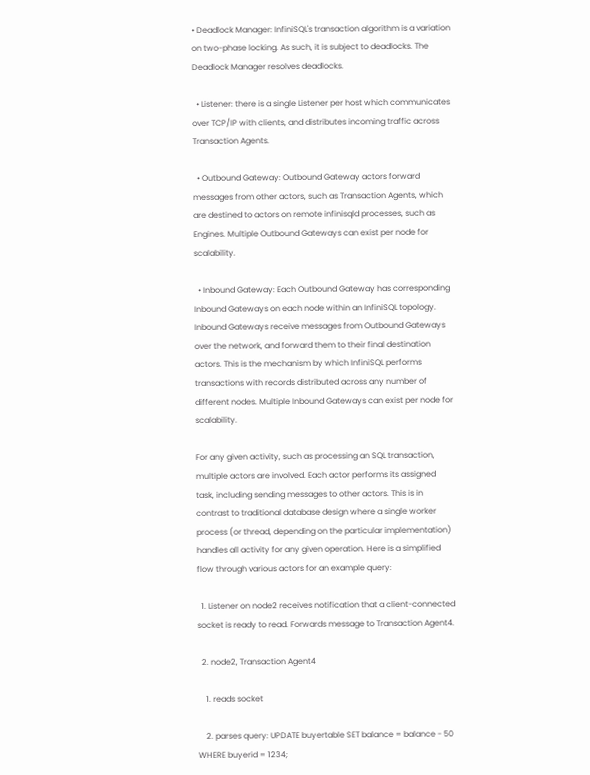• Deadlock Manager: InfiniSQL's transaction algorithm is a variation on two-phase locking. As such, it is subject to deadlocks. The Deadlock Manager resolves deadlocks.

  • Listener: there is a single Listener per host which communicates over TCP/IP with clients, and distributes incoming traffic across Transaction Agents.

  • Outbound Gateway: Outbound Gateway actors forward messages from other actors, such as Transaction Agents, which are destined to actors on remote infinisqld processes, such as Engines. Multiple Outbound Gateways can exist per node for scalability.

  • Inbound Gateway: Each Outbound Gateway has corresponding Inbound Gateways on each node within an InfiniSQL topology. Inbound Gateways receive messages from Outbound Gateways over the network, and forward them to their final destination actors. This is the mechanism by which InfiniSQL performs transactions with records distributed across any number of different nodes. Multiple Inbound Gateways can exist per node for scalability.

For any given activity, such as processing an SQL transaction, multiple actors are involved. Each actor performs its assigned task, including sending messages to other actors. This is in contrast to traditional database design where a single worker process (or thread, depending on the particular implementation) handles all activity for any given operation. Here is a simplified flow through various actors for an example query:

  1. Listener on node2 receives notification that a client-connected socket is ready to read. Forwards message to Transaction Agent4.

  2. node2, Transaction Agent4

    1. reads socket

    2. parses query: UPDATE buyertable SET balance = balance - 50 WHERE buyerid = 1234;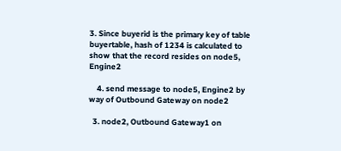3. Since buyerid is the primary key of table buyertable, hash of 1234 is calculated to show that the record resides on node5, Engine2

    4. send message to node5, Engine2 by way of Outbound Gateway on node2

  3. node2, Outbound Gateway1 on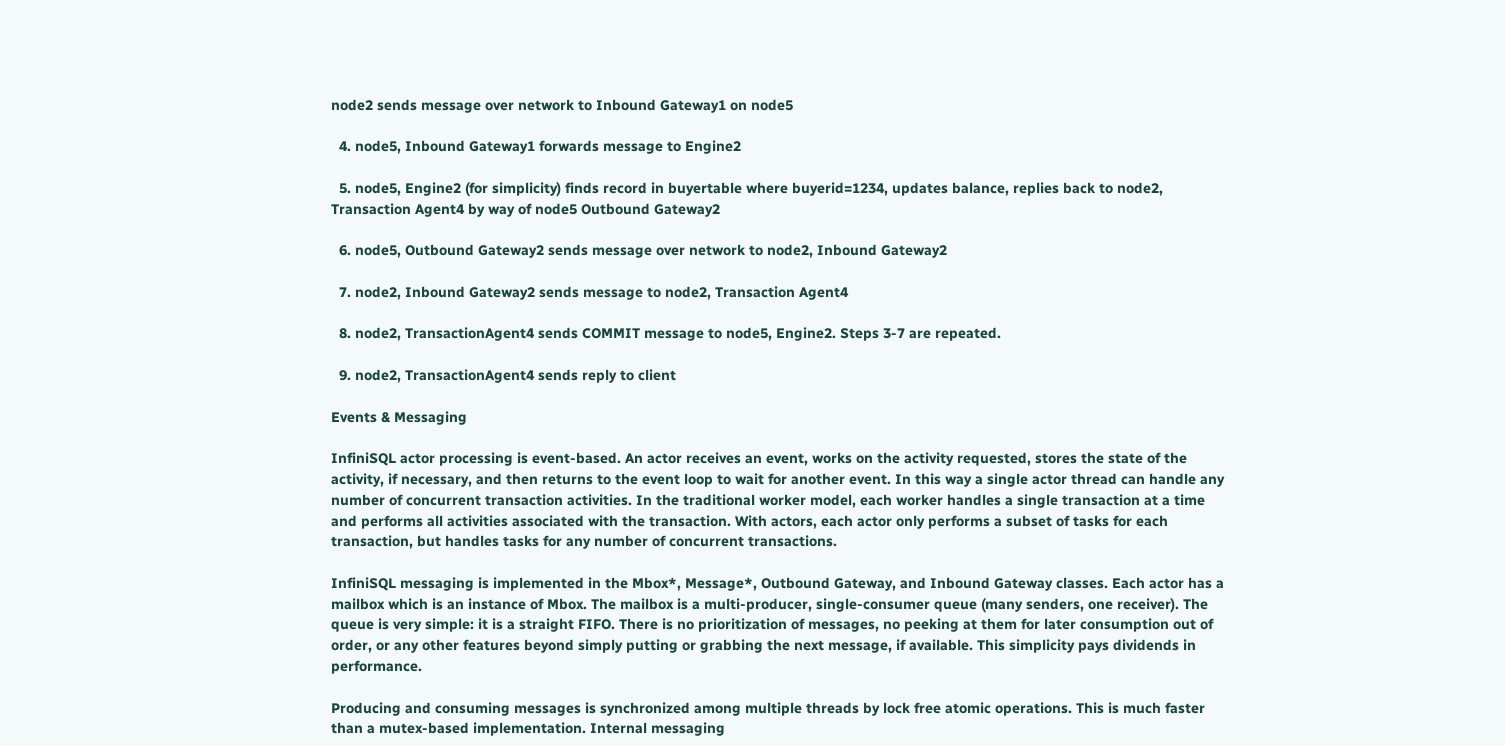node2 sends message over network to Inbound Gateway1 on node5

  4. node5, Inbound Gateway1 forwards message to Engine2

  5. node5, Engine2 (for simplicity) finds record in buyertable where buyerid=1234, updates balance, replies back to node2, Transaction Agent4 by way of node5 Outbound Gateway2

  6. node5, Outbound Gateway2 sends message over network to node2, Inbound Gateway2

  7. node2, Inbound Gateway2 sends message to node2, Transaction Agent4

  8. node2, TransactionAgent4 sends COMMIT message to node5, Engine2. Steps 3-7 are repeated.

  9. node2, TransactionAgent4 sends reply to client

Events & Messaging

InfiniSQL actor processing is event-based. An actor receives an event, works on the activity requested, stores the state of the activity, if necessary, and then returns to the event loop to wait for another event. In this way a single actor thread can handle any number of concurrent transaction activities. In the traditional worker model, each worker handles a single transaction at a time and performs all activities associated with the transaction. With actors, each actor only performs a subset of tasks for each transaction, but handles tasks for any number of concurrent transactions.

InfiniSQL messaging is implemented in the Mbox*, Message*, Outbound Gateway, and Inbound Gateway classes. Each actor has a mailbox which is an instance of Mbox. The mailbox is a multi-producer, single-consumer queue (many senders, one receiver). The queue is very simple: it is a straight FIFO. There is no prioritization of messages, no peeking at them for later consumption out of order, or any other features beyond simply putting or grabbing the next message, if available. This simplicity pays dividends in performance.

Producing and consuming messages is synchronized among multiple threads by lock free atomic operations. This is much faster than a mutex-based implementation. Internal messaging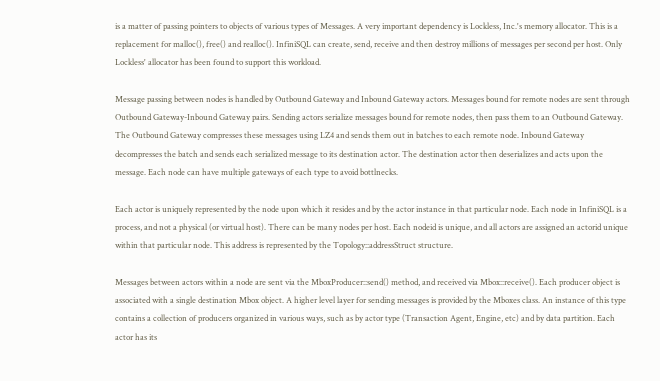is a matter of passing pointers to objects of various types of Messages. A very important dependency is Lockless, Inc.'s memory allocator. This is a replacement for malloc(), free() and realloc(). InfiniSQL can create, send, receive and then destroy millions of messages per second per host. Only Lockless' allocator has been found to support this workload.

Message passing between nodes is handled by Outbound Gateway and Inbound Gateway actors. Messages bound for remote nodes are sent through Outbound Gateway-Inbound Gateway pairs. Sending actors serialize messages bound for remote nodes, then pass them to an Outbound Gateway. The Outbound Gateway compresses these messages using LZ4 and sends them out in batches to each remote node. Inbound Gateway decompresses the batch and sends each serialized message to its destination actor. The destination actor then deserializes and acts upon the message. Each node can have multiple gateways of each type to avoid bottlnecks.

Each actor is uniquely represented by the node upon which it resides and by the actor instance in that particular node. Each node in InfiniSQL is a process, and not a physical (or virtual host). There can be many nodes per host. Each nodeid is unique, and all actors are assigned an actorid unique within that particular node. This address is represented by the Topology::addressStruct structure.

Messages between actors within a node are sent via the MboxProducer::send() method, and received via Mbox::receive(). Each producer object is associated with a single destination Mbox object. A higher level layer for sending messages is provided by the Mboxes class. An instance of this type contains a collection of producers organized in various ways, such as by actor type (Transaction Agent, Engine, etc) and by data partition. Each actor has its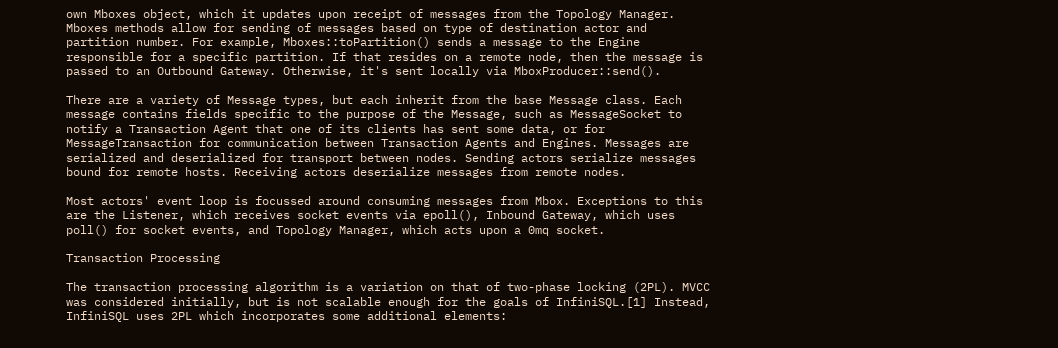own Mboxes object, which it updates upon receipt of messages from the Topology Manager. Mboxes methods allow for sending of messages based on type of destination actor and partition number. For example, Mboxes::toPartition() sends a message to the Engine responsible for a specific partition. If that resides on a remote node, then the message is passed to an Outbound Gateway. Otherwise, it's sent locally via MboxProducer::send().

There are a variety of Message types, but each inherit from the base Message class. Each message contains fields specific to the purpose of the Message, such as MessageSocket to notify a Transaction Agent that one of its clients has sent some data, or for MessageTransaction for communication between Transaction Agents and Engines. Messages are serialized and deserialized for transport between nodes. Sending actors serialize messages bound for remote hosts. Receiving actors deserialize messages from remote nodes.

Most actors' event loop is focussed around consuming messages from Mbox. Exceptions to this are the Listener, which receives socket events via epoll(), Inbound Gateway, which uses poll() for socket events, and Topology Manager, which acts upon a 0mq socket.

Transaction Processing

The transaction processing algorithm is a variation on that of two-phase locking (2PL). MVCC was considered initially, but is not scalable enough for the goals of InfiniSQL.[1] Instead, InfiniSQL uses 2PL which incorporates some additional elements: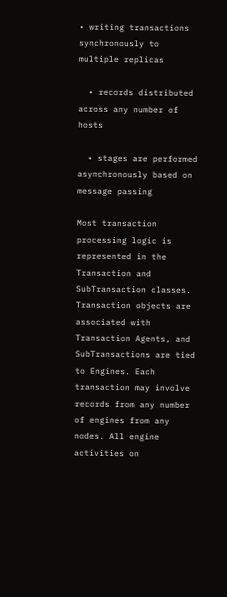• writing transactions synchronously to multiple replicas

  • records distributed across any number of hosts

  • stages are performed asynchronously based on message passing

Most transaction processing logic is represented in the Transaction and SubTransaction classes. Transaction objects are associated with Transaction Agents, and SubTransactions are tied to Engines. Each transaction may involve records from any number of engines from any nodes. All engine activities on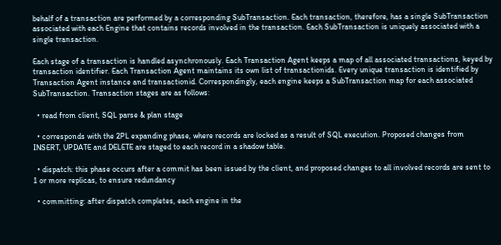behalf of a transaction are performed by a corresponding SubTransaction. Each transaction, therefore, has a single SubTransaction associated with each Engine that contains records involved in the transaction. Each SubTransaction is uniquely associated with a single transaction.

Each stage of a transaction is handled asynchronously. Each Transaction Agent keeps a map of all associated transactions, keyed by transaction identifier. Each Transaction Agent maintains its own list of transactionids. Every unique transaction is identified by Transaction Agent instance and transactionid. Correspondingly, each engine keeps a SubTransaction map for each associated SubTransaction. Transaction stages are as follows:

  • read from client, SQL parse & plan stage

  • corresponds with the 2PL expanding phase, where records are locked as a result of SQL execution. Proposed changes from INSERT, UPDATE and DELETE are staged to each record in a shadow table.

  • dispatch: this phase occurs after a commit has been issued by the client, and proposed changes to all involved records are sent to 1 or more replicas, to ensure redundancy

  • committing: after dispatch completes, each engine in the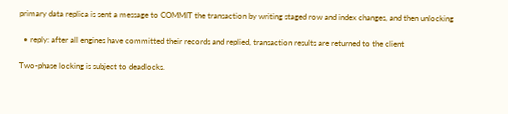primary data replica is sent a message to COMMIT the transaction by writing staged row and index changes, and then unlocking

  • reply: after all engines have committed their records and replied, transaction results are returned to the client

Two-phase locking is subject to deadlocks.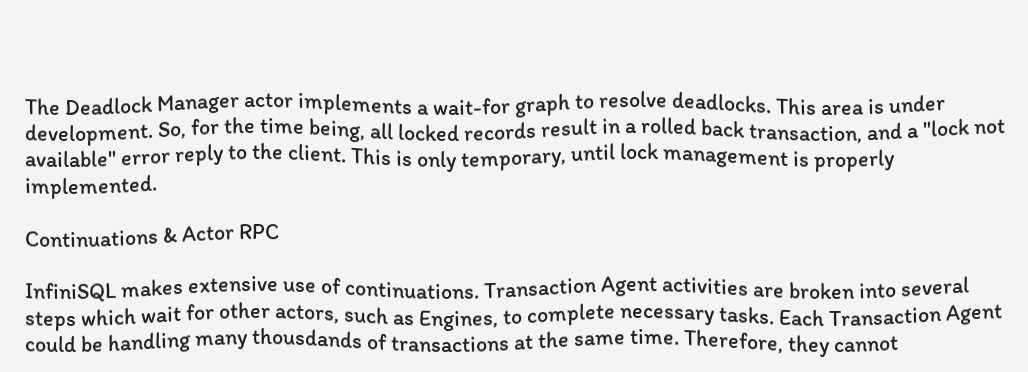The Deadlock Manager actor implements a wait-for graph to resolve deadlocks. This area is under development. So, for the time being, all locked records result in a rolled back transaction, and a "lock not available" error reply to the client. This is only temporary, until lock management is properly implemented.

Continuations & Actor RPC

InfiniSQL makes extensive use of continuations. Transaction Agent activities are broken into several steps which wait for other actors, such as Engines, to complete necessary tasks. Each Transaction Agent could be handling many thousdands of transactions at the same time. Therefore, they cannot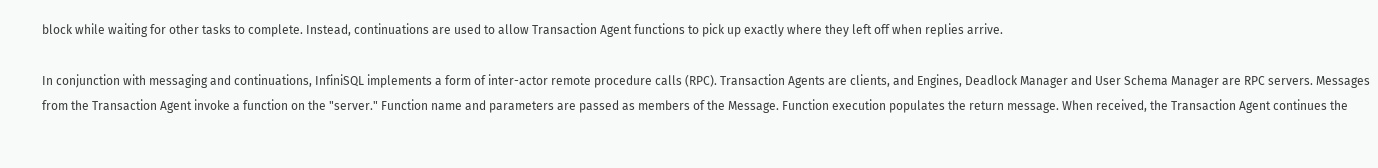block while waiting for other tasks to complete. Instead, continuations are used to allow Transaction Agent functions to pick up exactly where they left off when replies arrive.

In conjunction with messaging and continuations, InfiniSQL implements a form of inter-actor remote procedure calls (RPC). Transaction Agents are clients, and Engines, Deadlock Manager and User Schema Manager are RPC servers. Messages from the Transaction Agent invoke a function on the "server." Function name and parameters are passed as members of the Message. Function execution populates the return message. When received, the Transaction Agent continues the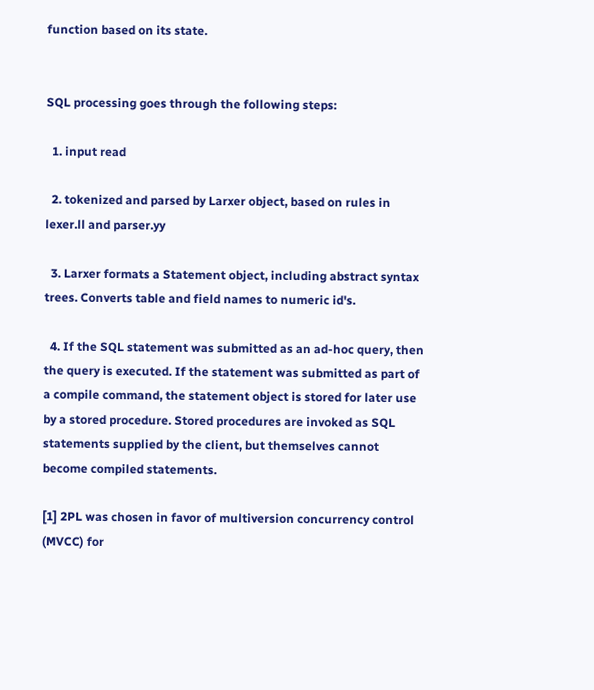function based on its state.


SQL processing goes through the following steps:

  1. input read

  2. tokenized and parsed by Larxer object, based on rules in lexer.ll and parser.yy

  3. Larxer formats a Statement object, including abstract syntax trees. Converts table and field names to numeric id's.

  4. If the SQL statement was submitted as an ad-hoc query, then the query is executed. If the statement was submitted as part of a compile command, the statement object is stored for later use by a stored procedure. Stored procedures are invoked as SQL statements supplied by the client, but themselves cannot become compiled statements.

[1] 2PL was chosen in favor of multiversion concurrency control (MVCC) for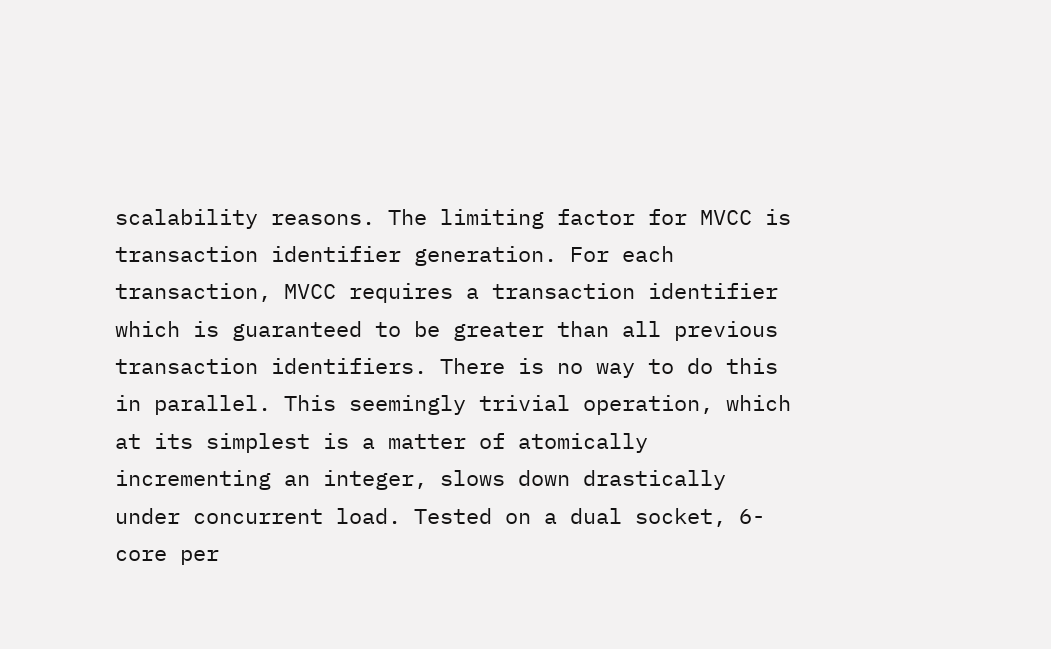scalability reasons. The limiting factor for MVCC is transaction identifier generation. For each transaction, MVCC requires a transaction identifier which is guaranteed to be greater than all previous transaction identifiers. There is no way to do this in parallel. This seemingly trivial operation, which at its simplest is a matter of atomically incrementing an integer, slows down drastically under concurrent load. Tested on a dual socket, 6-core per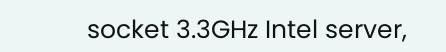socket 3.3GHz Intel server,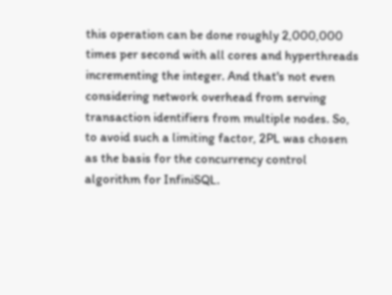this operation can be done roughly 2,000,000 times per second with all cores and hyperthreads incrementing the integer. And that's not even considering network overhead from serving transaction identifiers from multiple nodes. So, to avoid such a limiting factor, 2PL was chosen as the basis for the concurrency control algorithm for InfiniSQL.